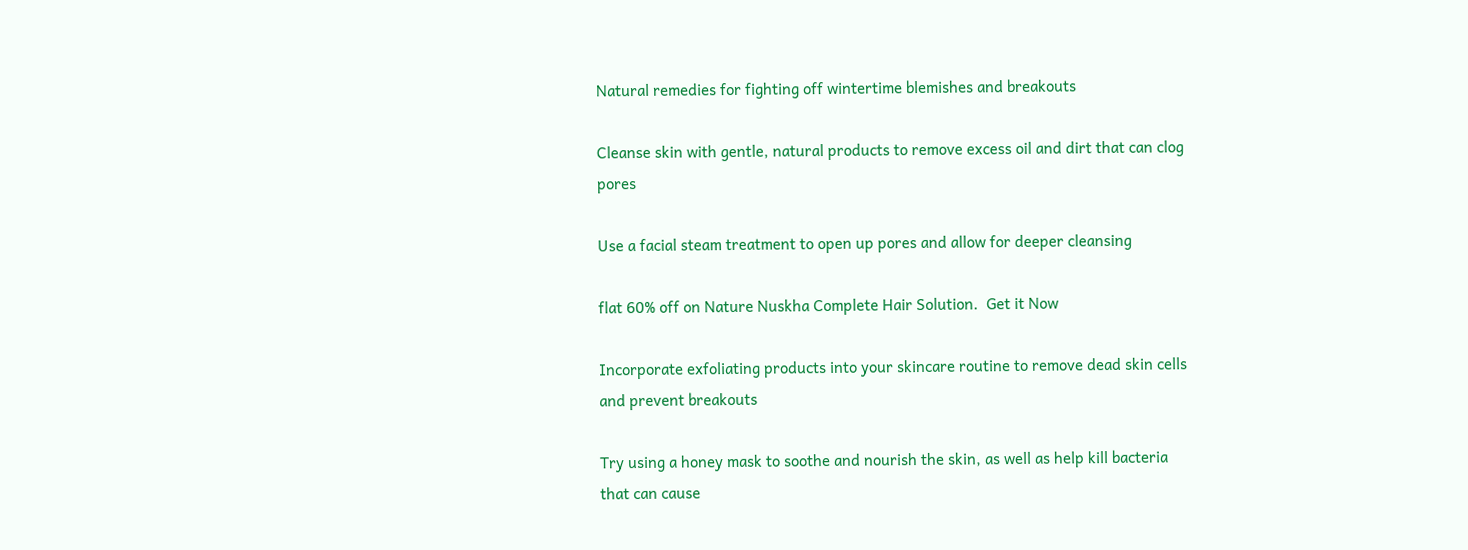Natural remedies for fighting off wintertime blemishes and breakouts

Cleanse skin with gentle, natural products to remove excess oil and dirt that can clog pores

Use a facial steam treatment to open up pores and allow for deeper cleansing

flat 60% off on Nature Nuskha Complete Hair Solution.  Get it Now

Incorporate exfoliating products into your skincare routine to remove dead skin cells and prevent breakouts

Try using a honey mask to soothe and nourish the skin, as well as help kill bacteria that can cause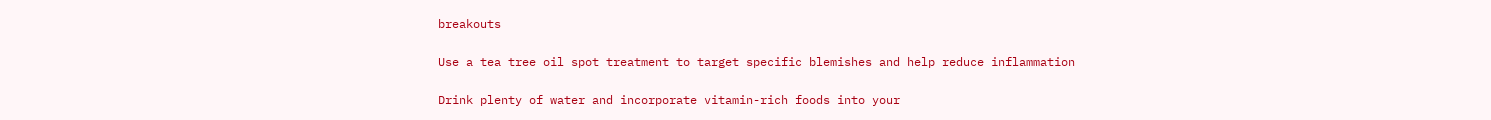breakouts

Use a tea tree oil spot treatment to target specific blemishes and help reduce inflammation

Drink plenty of water and incorporate vitamin-rich foods into your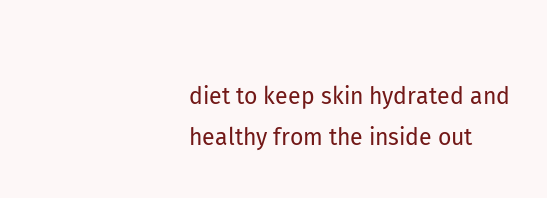diet to keep skin hydrated and healthy from the inside out